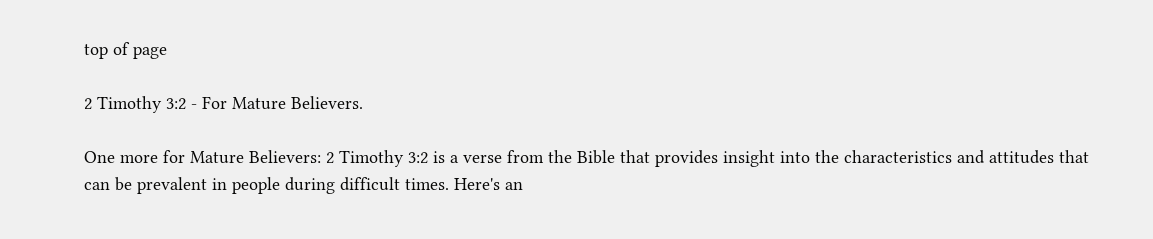top of page

2 Timothy 3:2 - For Mature Believers.

One more for Mature Believers: 2 Timothy 3:2 is a verse from the Bible that provides insight into the characteristics and attitudes that can be prevalent in people during difficult times. Here's an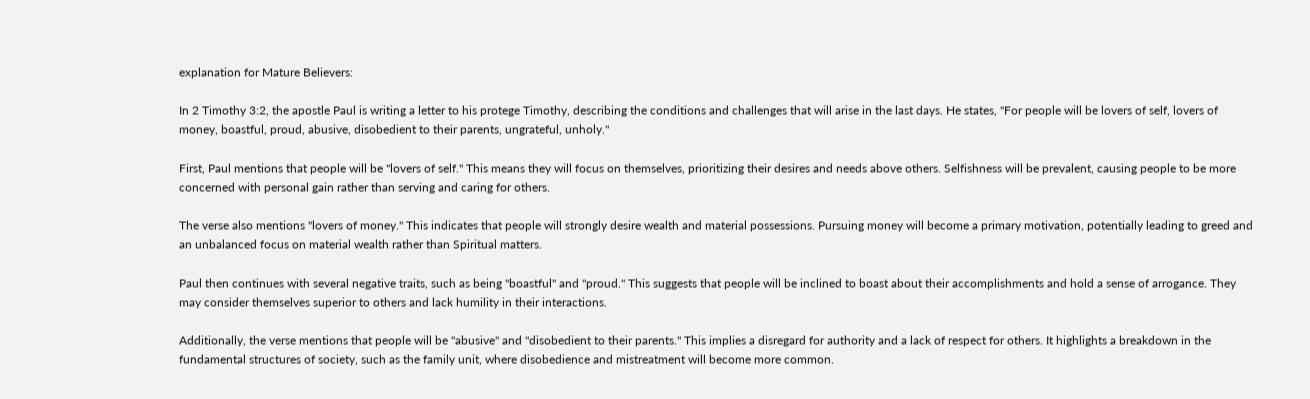explanation for Mature Believers:

In 2 Timothy 3:2, the apostle Paul is writing a letter to his protege Timothy, describing the conditions and challenges that will arise in the last days. He states, "For people will be lovers of self, lovers of money, boastful, proud, abusive, disobedient to their parents, ungrateful, unholy."

First, Paul mentions that people will be "lovers of self." This means they will focus on themselves, prioritizing their desires and needs above others. Selfishness will be prevalent, causing people to be more concerned with personal gain rather than serving and caring for others.

The verse also mentions "lovers of money." This indicates that people will strongly desire wealth and material possessions. Pursuing money will become a primary motivation, potentially leading to greed and an unbalanced focus on material wealth rather than Spiritual matters.

Paul then continues with several negative traits, such as being "boastful" and "proud." This suggests that people will be inclined to boast about their accomplishments and hold a sense of arrogance. They may consider themselves superior to others and lack humility in their interactions.

Additionally, the verse mentions that people will be "abusive" and "disobedient to their parents." This implies a disregard for authority and a lack of respect for others. It highlights a breakdown in the fundamental structures of society, such as the family unit, where disobedience and mistreatment will become more common.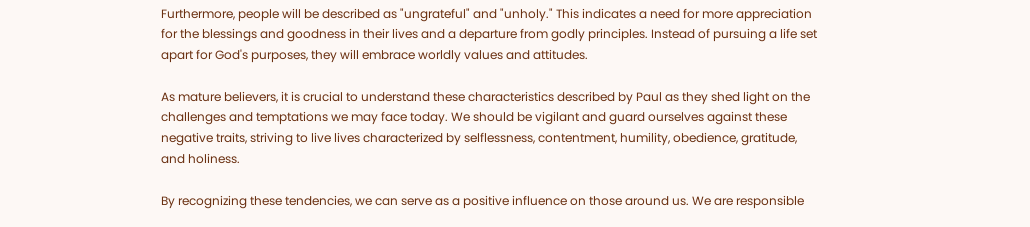Furthermore, people will be described as "ungrateful" and "unholy." This indicates a need for more appreciation for the blessings and goodness in their lives and a departure from godly principles. Instead of pursuing a life set apart for God's purposes, they will embrace worldly values and attitudes.

As mature believers, it is crucial to understand these characteristics described by Paul as they shed light on the challenges and temptations we may face today. We should be vigilant and guard ourselves against these negative traits, striving to live lives characterized by selflessness, contentment, humility, obedience, gratitude, and holiness.

By recognizing these tendencies, we can serve as a positive influence on those around us. We are responsible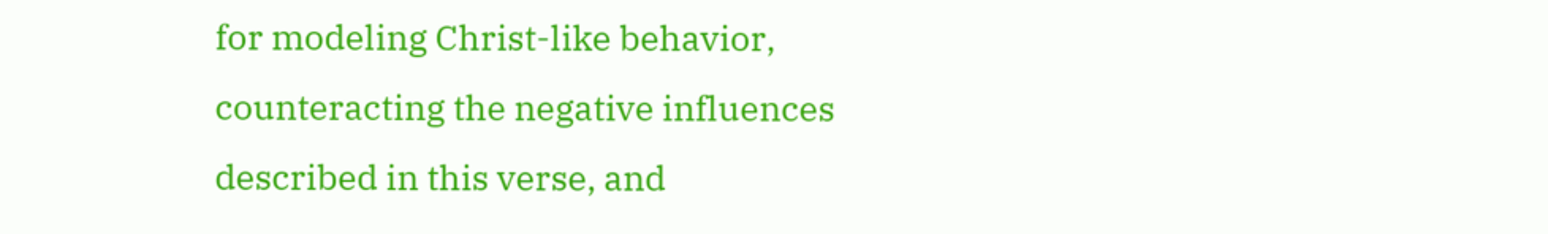for modeling Christ-like behavior, counteracting the negative influences described in this verse, and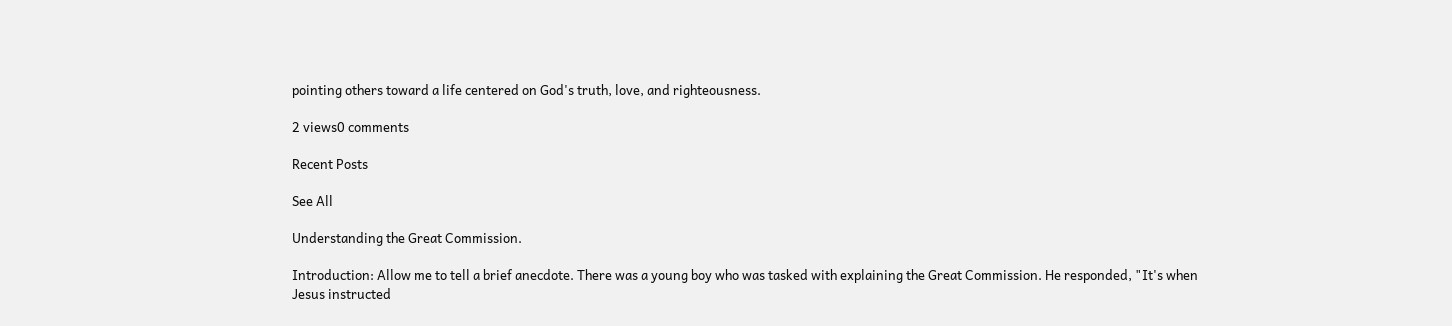pointing others toward a life centered on God's truth, love, and righteousness.

2 views0 comments

Recent Posts

See All

Understanding the Great Commission.

Introduction: Allow me to tell a brief anecdote. There was a young boy who was tasked with explaining the Great Commission. He responded, "It's when Jesus instructed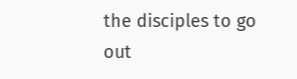the disciples to go out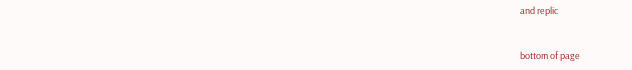and replic


bottom of page